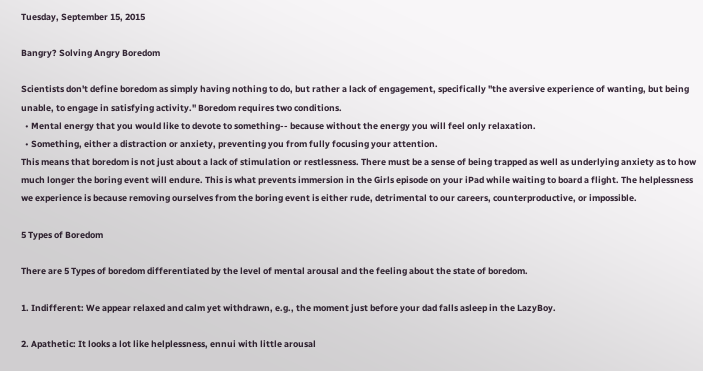Tuesday, September 15, 2015

Bangry? Solving Angry Boredom

Scientists don't define boredom as simply having nothing to do, but rather a lack of engagement, specifically "the aversive experience of wanting, but being unable, to engage in satisfying activity." Boredom requires two conditions.
  • Mental energy that you would like to devote to something-- because without the energy you will feel only relaxation.
  • Something, either a distraction or anxiety, preventing you from fully focusing your attention.
This means that boredom is not just about a lack of stimulation or restlessness. There must be a sense of being trapped as well as underlying anxiety as to how much longer the boring event will endure. This is what prevents immersion in the Girls episode on your iPad while waiting to board a flight. The helplessness we experience is because removing ourselves from the boring event is either rude, detrimental to our careers, counterproductive, or impossible.

5 Types of Boredom

There are 5 Types of boredom differentiated by the level of mental arousal and the feeling about the state of boredom.

1. Indifferent: We appear relaxed and calm yet withdrawn, e.g., the moment just before your dad falls asleep in the LazyBoy.

2. Apathetic: It looks a lot like helplessness, ennui with little arousal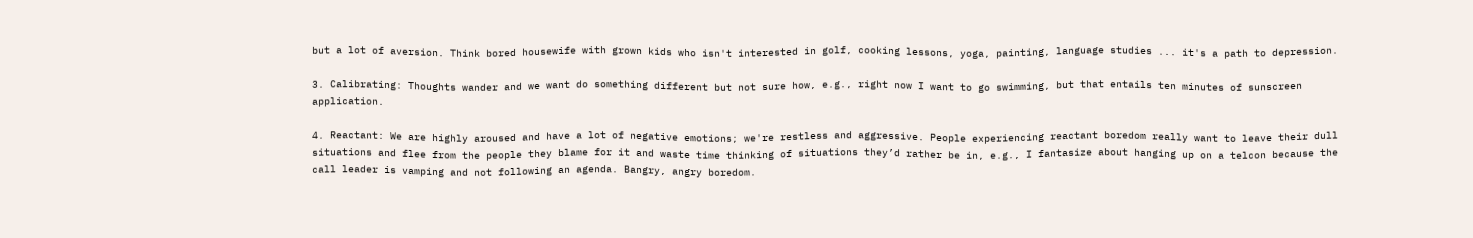but a lot of aversion. Think bored housewife with grown kids who isn't interested in golf, cooking lessons, yoga, painting, language studies ... it's a path to depression.

3. Calibrating: Thoughts wander and we want do something different but not sure how, e.g., right now I want to go swimming, but that entails ten minutes of sunscreen application.

4. Reactant: We are highly aroused and have a lot of negative emotions; we're restless and aggressive. People experiencing reactant boredom really want to leave their dull situations and flee from the people they blame for it and waste time thinking of situations they’d rather be in, e.g., I fantasize about hanging up on a telcon because the call leader is vamping and not following an agenda. Bangry, angry boredom.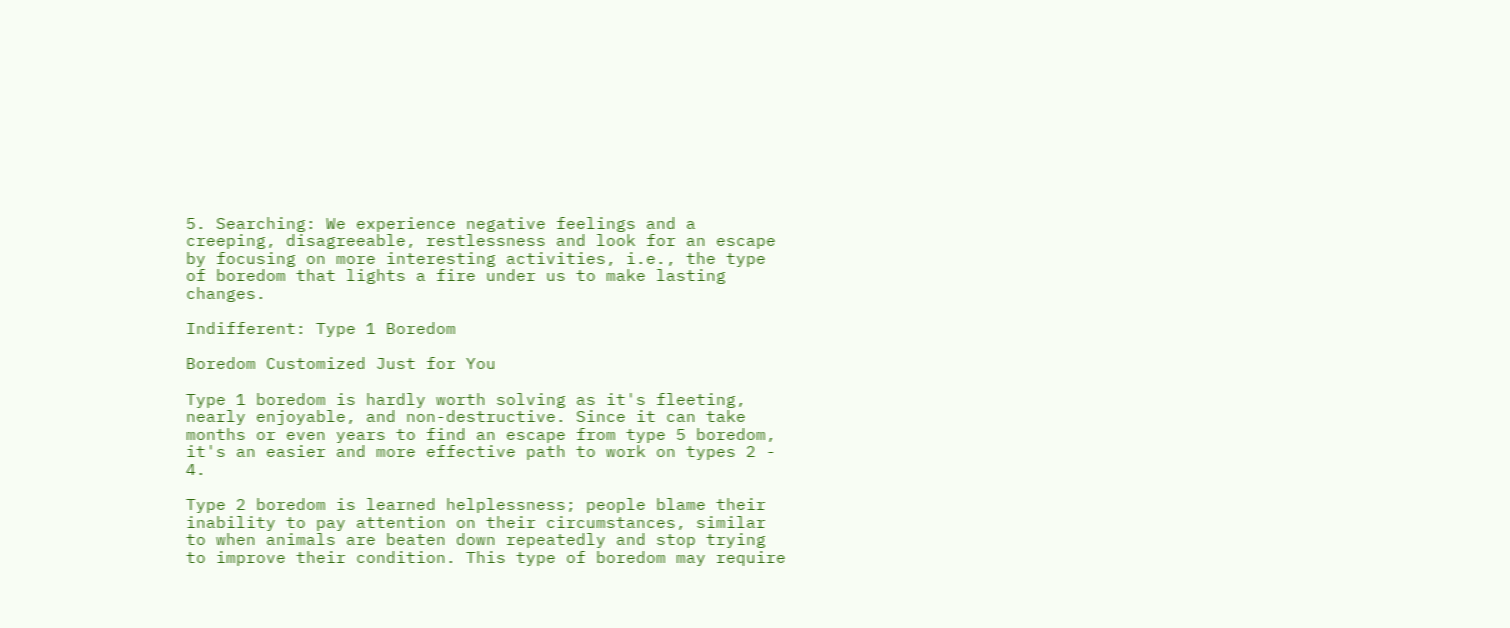5. Searching: We experience negative feelings and a creeping, disagreeable, restlessness and look for an escape by focusing on more interesting activities, i.e., the type of boredom that lights a fire under us to make lasting changes.

Indifferent: Type 1 Boredom

Boredom Customized Just for You

Type 1 boredom is hardly worth solving as it's fleeting, nearly enjoyable, and non-destructive. Since it can take months or even years to find an escape from type 5 boredom, it's an easier and more effective path to work on types 2 - 4.

Type 2 boredom is learned helplessness; people blame their inability to pay attention on their circumstances, similar to when animals are beaten down repeatedly and stop trying to improve their condition. This type of boredom may require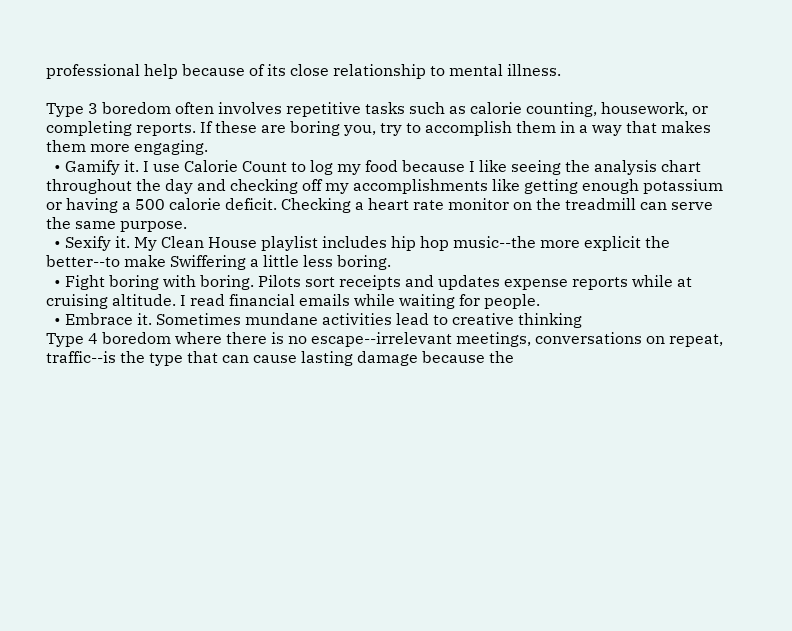professional help because of its close relationship to mental illness.

Type 3 boredom often involves repetitive tasks such as calorie counting, housework, or completing reports. If these are boring you, try to accomplish them in a way that makes them more engaging.
  • Gamify it. I use Calorie Count to log my food because I like seeing the analysis chart throughout the day and checking off my accomplishments like getting enough potassium or having a 500 calorie deficit. Checking a heart rate monitor on the treadmill can serve the same purpose.
  • Sexify it. My Clean House playlist includes hip hop music--the more explicit the better--to make Swiffering a little less boring.
  • Fight boring with boring. Pilots sort receipts and updates expense reports while at cruising altitude. I read financial emails while waiting for people.
  • Embrace it. Sometimes mundane activities lead to creative thinking
Type 4 boredom where there is no escape--irrelevant meetings, conversations on repeat, traffic--is the type that can cause lasting damage because the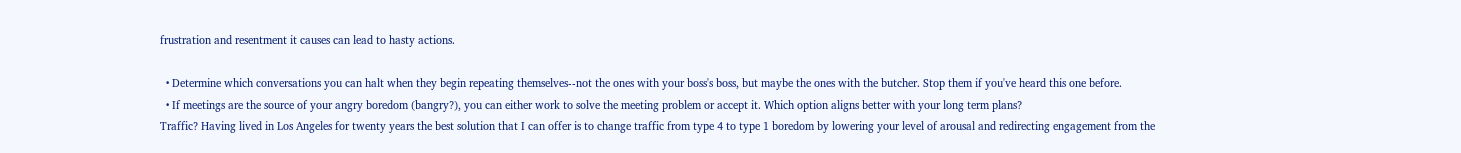frustration and resentment it causes can lead to hasty actions.

  • Determine which conversations you can halt when they begin repeating themselves--not the ones with your boss's boss, but maybe the ones with the butcher. Stop them if you've heard this one before.
  • If meetings are the source of your angry boredom (bangry?), you can either work to solve the meeting problem or accept it. Which option aligns better with your long term plans?
Traffic? Having lived in Los Angeles for twenty years the best solution that I can offer is to change traffic from type 4 to type 1 boredom by lowering your level of arousal and redirecting engagement from the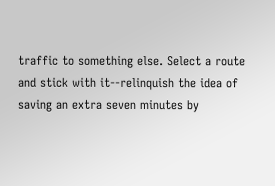traffic to something else. Select a route and stick with it--relinquish the idea of saving an extra seven minutes by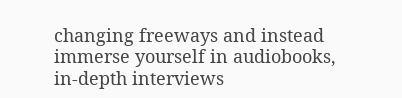changing freeways and instead immerse yourself in audiobooks, in-depth interviews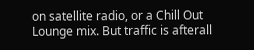on satellite radio, or a Chill Out Lounge mix. But traffic is afterall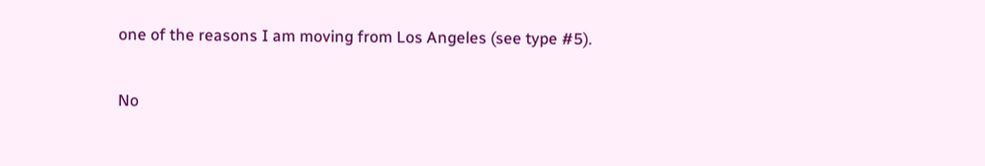one of the reasons I am moving from Los Angeles (see type #5).

No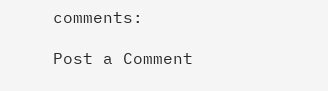comments:

Post a Comment